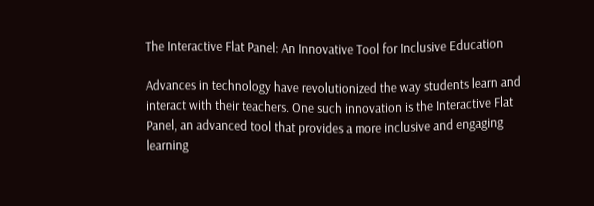The Interactive Flat Panel: An Innovative Tool for Inclusive Education

Advances in technology have revolutionized the way students learn and interact with their teachers. One such innovation is the Interactive Flat Panel, an advanced tool that provides a more inclusive and engaging learning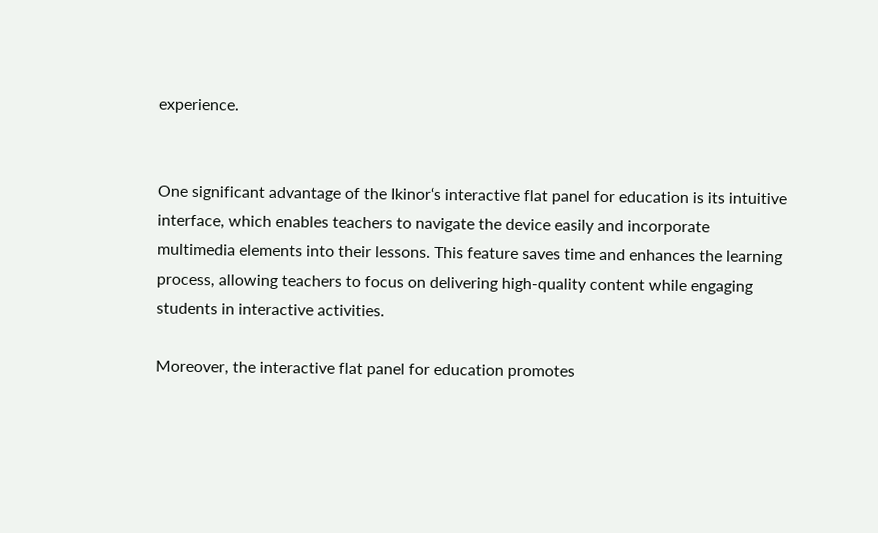experience.


One significant advantage of the Ikinor‘s interactive flat panel for education is its intuitive interface, which enables teachers to navigate the device easily and incorporate multimedia elements into their lessons. This feature saves time and enhances the learning process, allowing teachers to focus on delivering high-quality content while engaging students in interactive activities.

Moreover, the interactive flat panel for education promotes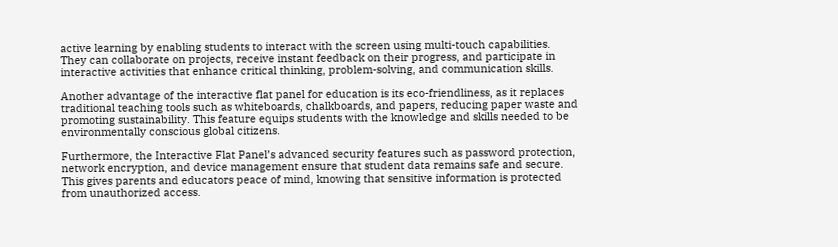active learning by enabling students to interact with the screen using multi-touch capabilities. They can collaborate on projects, receive instant feedback on their progress, and participate in interactive activities that enhance critical thinking, problem-solving, and communication skills.

Another advantage of the interactive flat panel for education is its eco-friendliness, as it replaces traditional teaching tools such as whiteboards, chalkboards, and papers, reducing paper waste and promoting sustainability. This feature equips students with the knowledge and skills needed to be environmentally conscious global citizens.

Furthermore, the Interactive Flat Panel’s advanced security features such as password protection, network encryption, and device management ensure that student data remains safe and secure. This gives parents and educators peace of mind, knowing that sensitive information is protected from unauthorized access.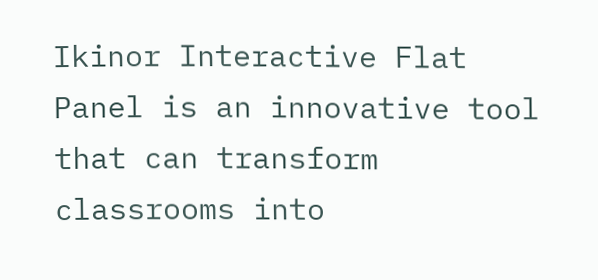Ikinor Interactive Flat Panel is an innovative tool that can transform classrooms into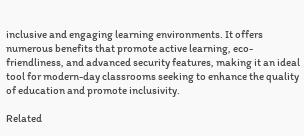inclusive and engaging learning environments. It offers numerous benefits that promote active learning, eco-friendliness, and advanced security features, making it an ideal tool for modern-day classrooms seeking to enhance the quality of education and promote inclusivity.

Related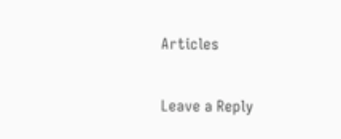Articles

Leave a Reply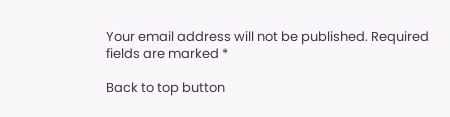Your email address will not be published. Required fields are marked *

Back to top button